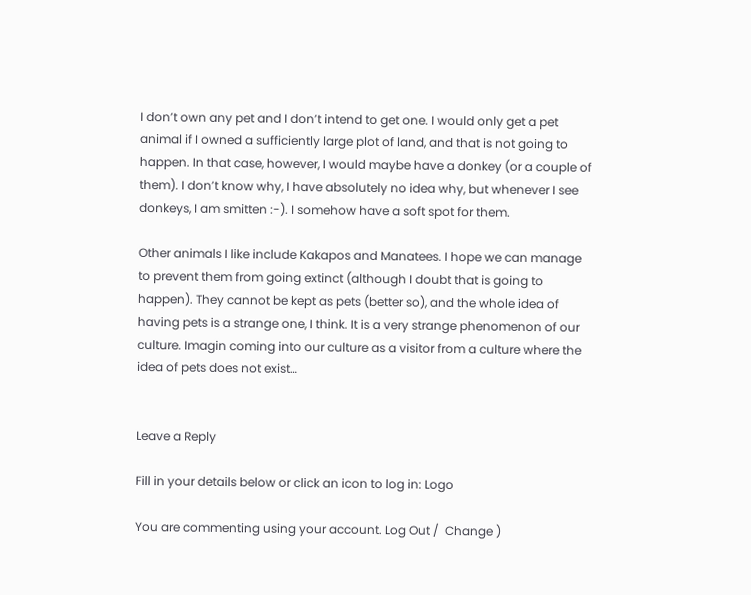I don’t own any pet and I don’t intend to get one. I would only get a pet animal if I owned a sufficiently large plot of land, and that is not going to happen. In that case, however, I would maybe have a donkey (or a couple of them). I don’t know why, I have absolutely no idea why, but whenever I see donkeys, I am smitten :-). I somehow have a soft spot for them.

Other animals I like include Kakapos and Manatees. I hope we can manage to prevent them from going extinct (although I doubt that is going to happen). They cannot be kept as pets (better so), and the whole idea of having pets is a strange one, I think. It is a very strange phenomenon of our culture. Imagin coming into our culture as a visitor from a culture where the idea of pets does not exist…


Leave a Reply

Fill in your details below or click an icon to log in: Logo

You are commenting using your account. Log Out /  Change )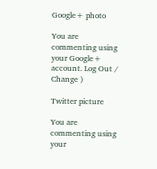Google+ photo

You are commenting using your Google+ account. Log Out /  Change )

Twitter picture

You are commenting using your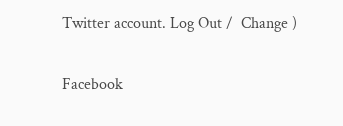Twitter account. Log Out /  Change )

Facebook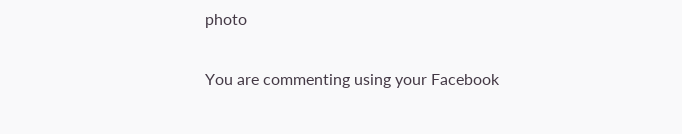photo

You are commenting using your Facebook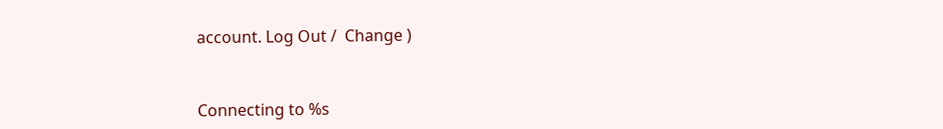account. Log Out /  Change )


Connecting to %s